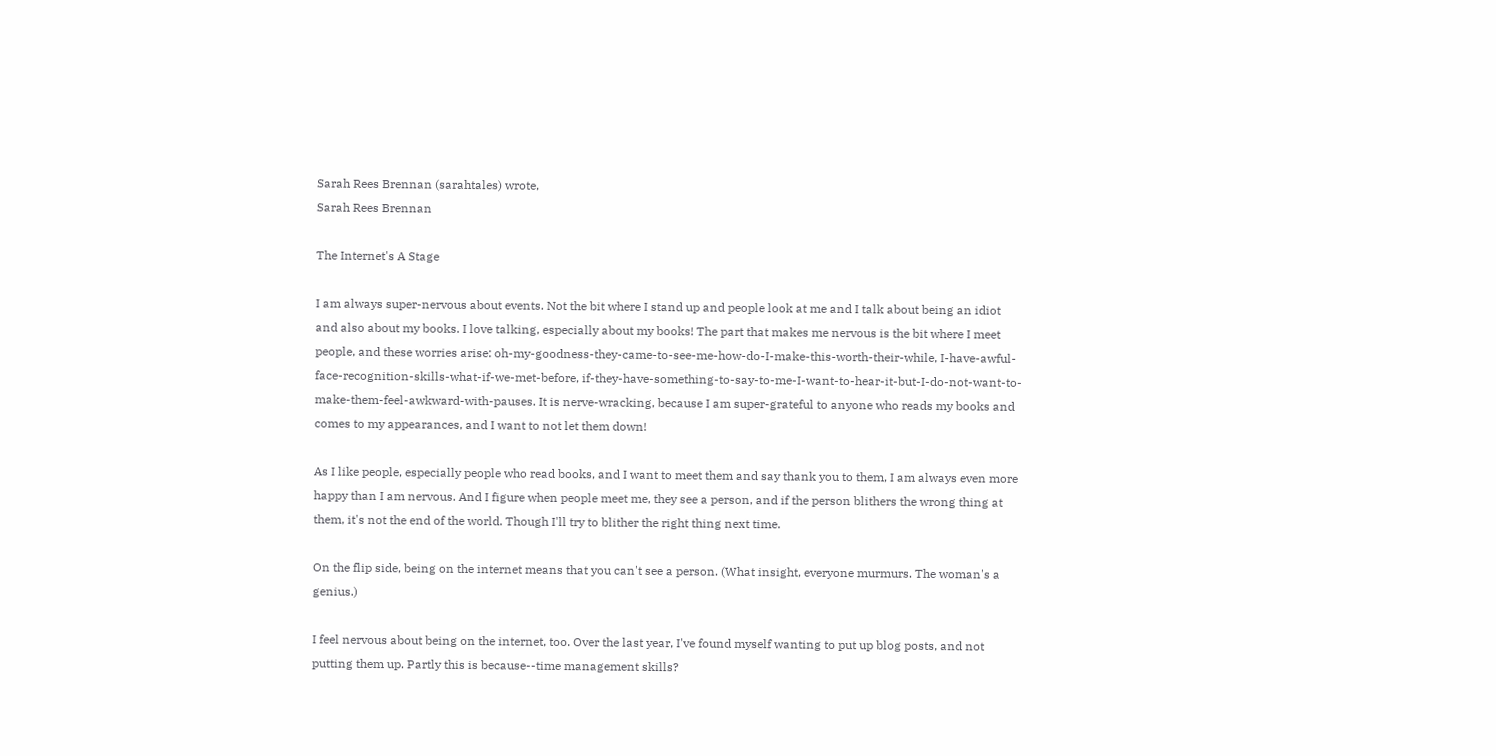Sarah Rees Brennan (sarahtales) wrote,
Sarah Rees Brennan

The Internet's A Stage

I am always super-nervous about events. Not the bit where I stand up and people look at me and I talk about being an idiot and also about my books. I love talking, especially about my books! The part that makes me nervous is the bit where I meet people, and these worries arise: oh-my-goodness-they-came-to-see-me-how-do-I-make-this-worth-their-while, I-have-awful-face-recognition-skills-what-if-we-met-before, if-they-have-something-to-say-to-me-I-want-to-hear-it-but-I-do-not-want-to-make-them-feel-awkward-with-pauses. It is nerve-wracking, because I am super-grateful to anyone who reads my books and comes to my appearances, and I want to not let them down!

As I like people, especially people who read books, and I want to meet them and say thank you to them, I am always even more happy than I am nervous. And I figure when people meet me, they see a person, and if the person blithers the wrong thing at them, it's not the end of the world. Though I'll try to blither the right thing next time.

On the flip side, being on the internet means that you can't see a person. (What insight, everyone murmurs. The woman's a genius.)

I feel nervous about being on the internet, too. Over the last year, I've found myself wanting to put up blog posts, and not putting them up. Partly this is because--time management skills?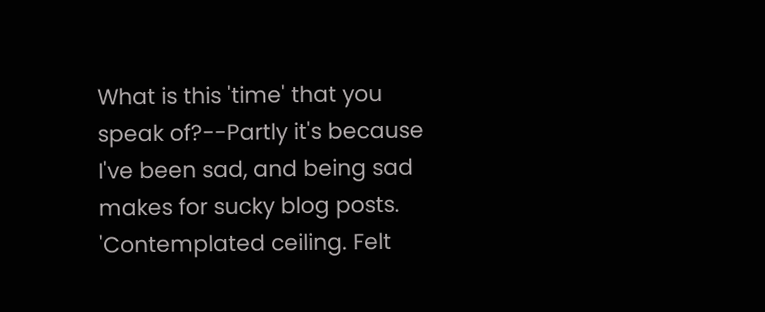What is this 'time' that you speak of?--Partly it's because I've been sad, and being sad makes for sucky blog posts. 'Contemplated ceiling. Felt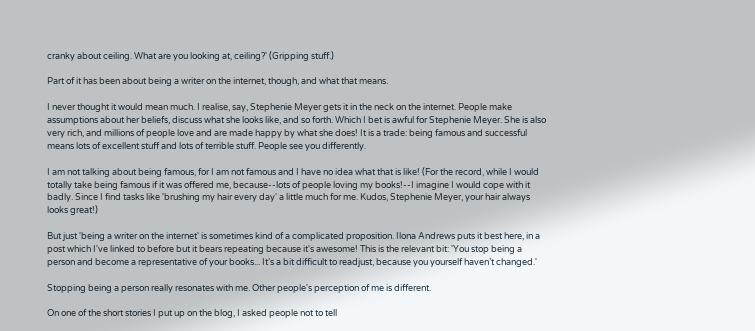cranky about ceiling. What are you looking at, ceiling?' (Gripping stuff.)

Part of it has been about being a writer on the internet, though, and what that means.

I never thought it would mean much. I realise, say, Stephenie Meyer gets it in the neck on the internet. People make assumptions about her beliefs, discuss what she looks like, and so forth. Which I bet is awful for Stephenie Meyer. She is also very rich, and millions of people love and are made happy by what she does! It is a trade: being famous and successful means lots of excellent stuff and lots of terrible stuff. People see you differently.

I am not talking about being famous, for I am not famous and I have no idea what that is like! (For the record, while I would totally take being famous if it was offered me, because--lots of people loving my books!--I imagine I would cope with it badly. Since I find tasks like 'brushing my hair every day' a little much for me. Kudos, Stephenie Meyer, your hair always looks great!)

But just 'being a writer on the internet' is sometimes kind of a complicated proposition. Ilona Andrews puts it best here, in a post which I've linked to before but it bears repeating because it's awesome! This is the relevant bit: 'You stop being a person and become a representative of your books... It’s a bit difficult to readjust, because you yourself haven’t changed.'

Stopping being a person really resonates with me. Other people's perception of me is different.

On one of the short stories I put up on the blog, I asked people not to tell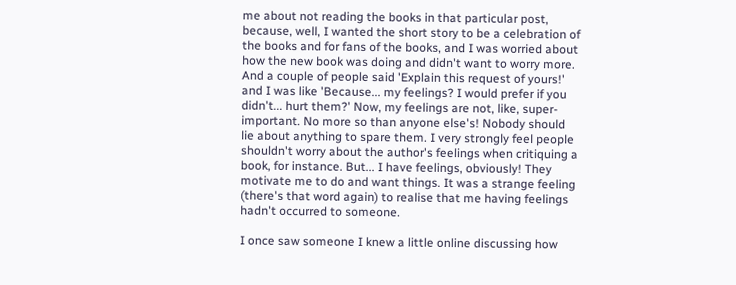me about not reading the books in that particular post, because, well, I wanted the short story to be a celebration of the books and for fans of the books, and I was worried about how the new book was doing and didn't want to worry more. And a couple of people said 'Explain this request of yours!' and I was like 'Because... my feelings? I would prefer if you didn't... hurt them?' Now, my feelings are not, like, super-important. No more so than anyone else's! Nobody should lie about anything to spare them. I very strongly feel people shouldn't worry about the author's feelings when critiquing a book, for instance. But... I have feelings, obviously! They motivate me to do and want things. It was a strange feeling (there's that word again) to realise that me having feelings hadn't occurred to someone.

I once saw someone I knew a little online discussing how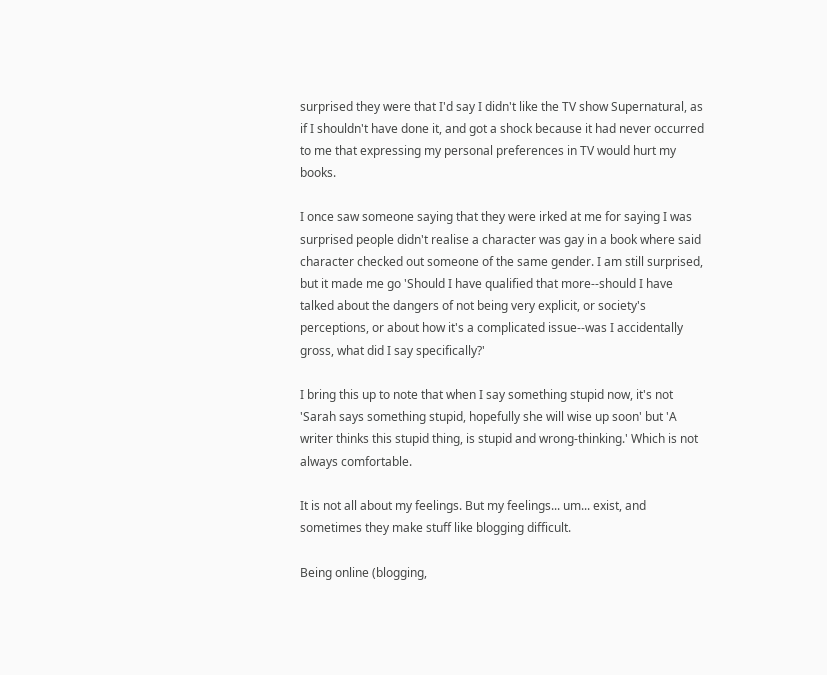surprised they were that I'd say I didn't like the TV show Supernatural, as if I shouldn't have done it, and got a shock because it had never occurred to me that expressing my personal preferences in TV would hurt my books.

I once saw someone saying that they were irked at me for saying I was surprised people didn't realise a character was gay in a book where said character checked out someone of the same gender. I am still surprised, but it made me go 'Should I have qualified that more--should I have talked about the dangers of not being very explicit, or society's perceptions, or about how it's a complicated issue--was I accidentally gross, what did I say specifically?'

I bring this up to note that when I say something stupid now, it's not 'Sarah says something stupid, hopefully she will wise up soon' but 'A writer thinks this stupid thing, is stupid and wrong-thinking.' Which is not always comfortable.

It is not all about my feelings. But my feelings... um... exist, and sometimes they make stuff like blogging difficult.

Being online (blogging,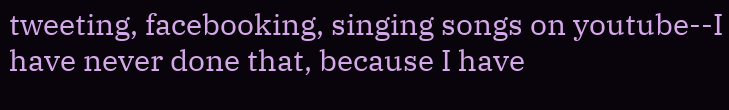tweeting, facebooking, singing songs on youtube--I have never done that, because I have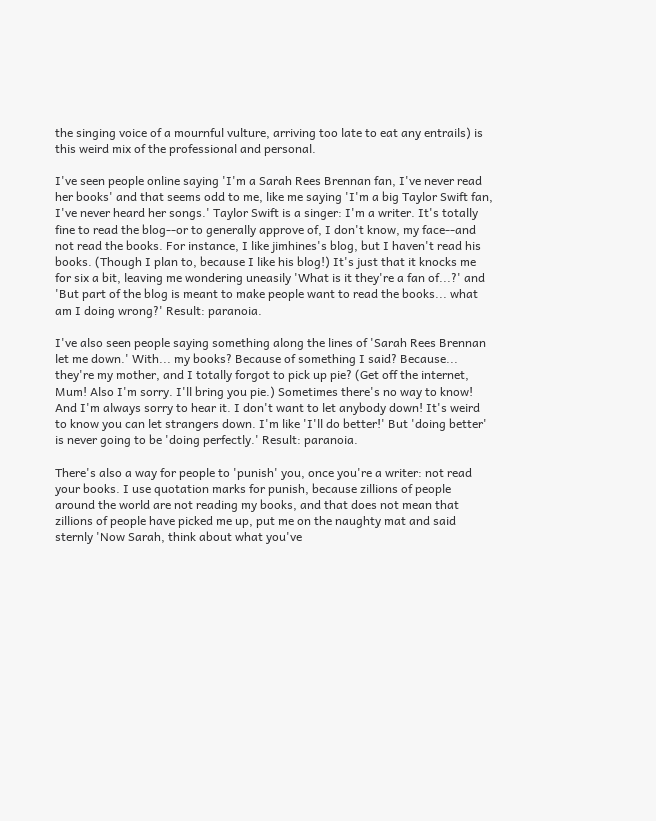the singing voice of a mournful vulture, arriving too late to eat any entrails) is this weird mix of the professional and personal.

I've seen people online saying 'I'm a Sarah Rees Brennan fan, I've never read her books' and that seems odd to me, like me saying 'I'm a big Taylor Swift fan, I've never heard her songs.' Taylor Swift is a singer: I'm a writer. It's totally fine to read the blog--or to generally approve of, I don't know, my face--and not read the books. For instance, I like jimhines's blog, but I haven't read his books. (Though I plan to, because I like his blog!) It's just that it knocks me for six a bit, leaving me wondering uneasily 'What is it they're a fan of...?' and 'But part of the blog is meant to make people want to read the books... what am I doing wrong?' Result: paranoia.

I've also seen people saying something along the lines of 'Sarah Rees Brennan let me down.' With... my books? Because of something I said? Because... they're my mother, and I totally forgot to pick up pie? (Get off the internet, Mum! Also I'm sorry. I'll bring you pie.) Sometimes there's no way to know! And I'm always sorry to hear it. I don't want to let anybody down! It's weird to know you can let strangers down. I'm like 'I'll do better!' But 'doing better' is never going to be 'doing perfectly.' Result: paranoia.

There's also a way for people to 'punish' you, once you're a writer: not read your books. I use quotation marks for punish, because zillions of people around the world are not reading my books, and that does not mean that zillions of people have picked me up, put me on the naughty mat and said sternly 'Now Sarah, think about what you've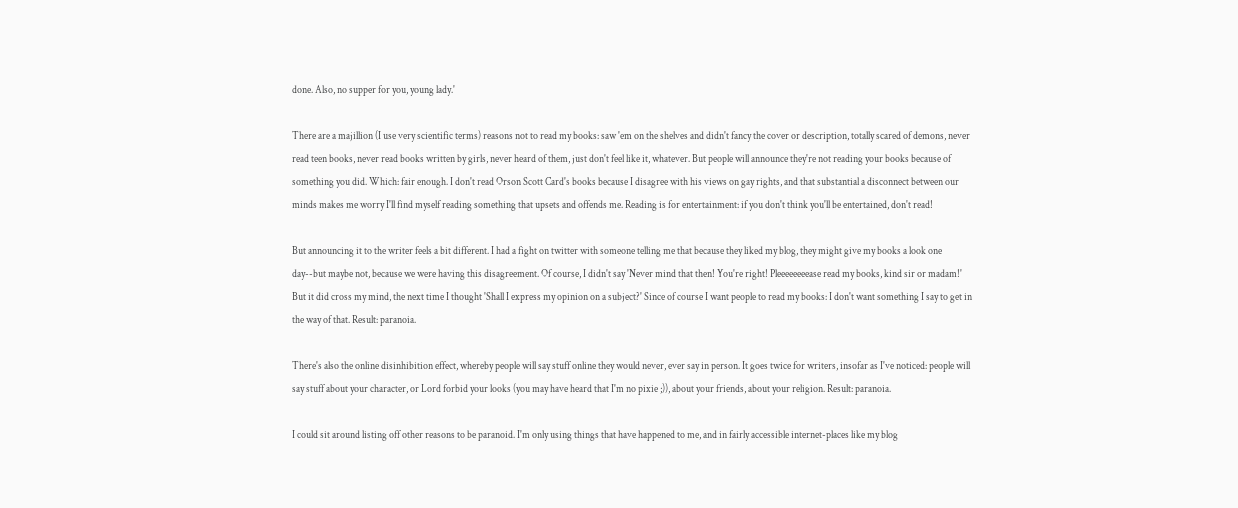done. Also, no supper for you, young lady.'

There are a majillion (I use very scientific terms) reasons not to read my books: saw 'em on the shelves and didn't fancy the cover or description, totally scared of demons, never read teen books, never read books written by girls, never heard of them, just don't feel like it, whatever. But people will announce they're not reading your books because of something you did. Which: fair enough. I don't read Orson Scott Card's books because I disagree with his views on gay rights, and that substantial a disconnect between our minds makes me worry I'll find myself reading something that upsets and offends me. Reading is for entertainment: if you don't think you'll be entertained, don't read!

But announcing it to the writer feels a bit different. I had a fight on twitter with someone telling me that because they liked my blog, they might give my books a look one day--but maybe not, because we were having this disagreement. Of course, I didn't say 'Never mind that then! You're right! Pleeeeeeeease read my books, kind sir or madam!' But it did cross my mind, the next time I thought 'Shall I express my opinion on a subject?' Since of course I want people to read my books: I don't want something I say to get in the way of that. Result: paranoia.

There's also the online disinhibition effect, whereby people will say stuff online they would never, ever say in person. It goes twice for writers, insofar as I've noticed: people will say stuff about your character, or Lord forbid your looks (you may have heard that I'm no pixie ;)), about your friends, about your religion. Result: paranoia.

I could sit around listing off other reasons to be paranoid. I'm only using things that have happened to me, and in fairly accessible internet-places like my blog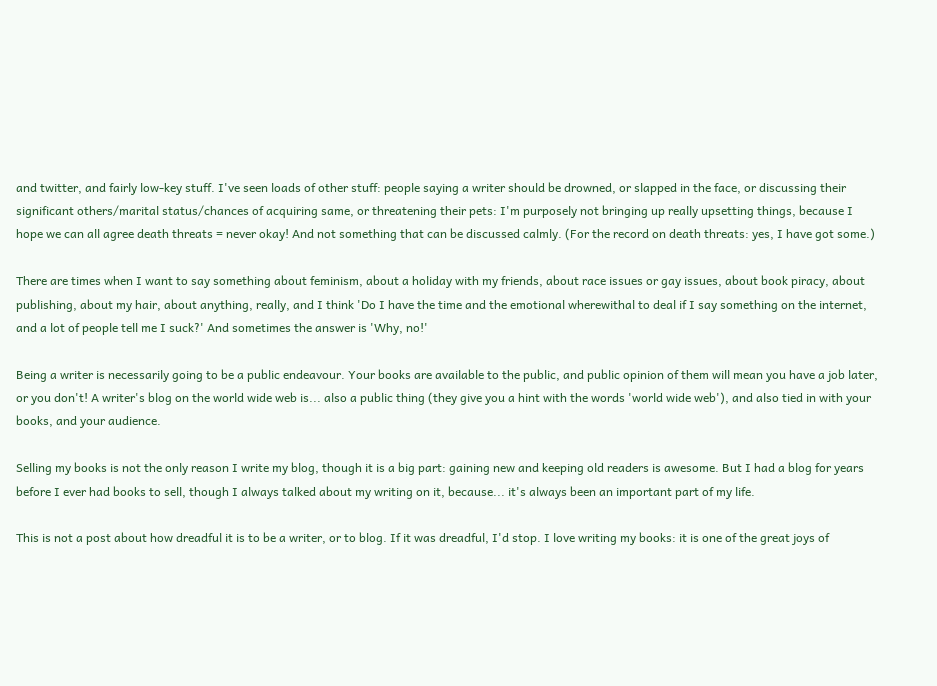and twitter, and fairly low-key stuff. I've seen loads of other stuff: people saying a writer should be drowned, or slapped in the face, or discussing their significant others/marital status/chances of acquiring same, or threatening their pets: I'm purposely not bringing up really upsetting things, because I hope we can all agree death threats = never okay! And not something that can be discussed calmly. (For the record on death threats: yes, I have got some.)

There are times when I want to say something about feminism, about a holiday with my friends, about race issues or gay issues, about book piracy, about publishing, about my hair, about anything, really, and I think 'Do I have the time and the emotional wherewithal to deal if I say something on the internet, and a lot of people tell me I suck?' And sometimes the answer is 'Why, no!'

Being a writer is necessarily going to be a public endeavour. Your books are available to the public, and public opinion of them will mean you have a job later, or you don't! A writer's blog on the world wide web is... also a public thing (they give you a hint with the words 'world wide web'), and also tied in with your books, and your audience.

Selling my books is not the only reason I write my blog, though it is a big part: gaining new and keeping old readers is awesome. But I had a blog for years before I ever had books to sell, though I always talked about my writing on it, because... it's always been an important part of my life.

This is not a post about how dreadful it is to be a writer, or to blog. If it was dreadful, I'd stop. I love writing my books: it is one of the great joys of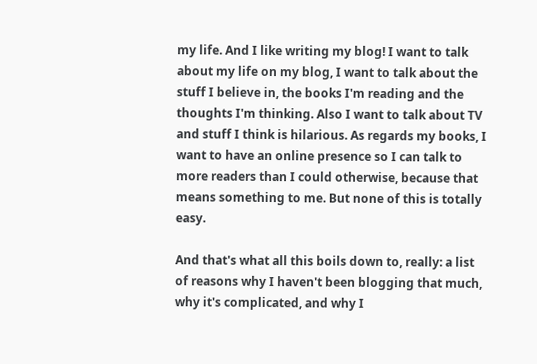my life. And I like writing my blog! I want to talk about my life on my blog, I want to talk about the stuff I believe in, the books I'm reading and the thoughts I'm thinking. Also I want to talk about TV and stuff I think is hilarious. As regards my books, I want to have an online presence so I can talk to more readers than I could otherwise, because that means something to me. But none of this is totally easy.

And that's what all this boils down to, really: a list of reasons why I haven't been blogging that much, why it's complicated, and why I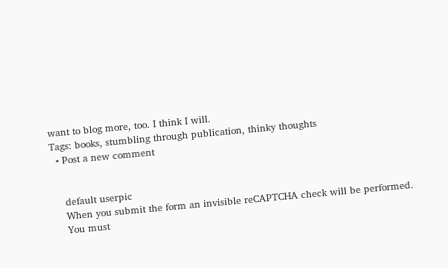want to blog more, too. I think I will.
Tags: books, stumbling through publication, thinky thoughts
  • Post a new comment


    default userpic
    When you submit the form an invisible reCAPTCHA check will be performed.
    You must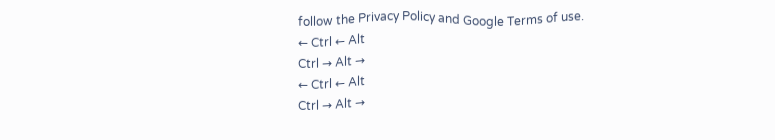follow the Privacy Policy and Google Terms of use.
← Ctrl ← Alt
Ctrl → Alt →
← Ctrl ← Alt
Ctrl → Alt →